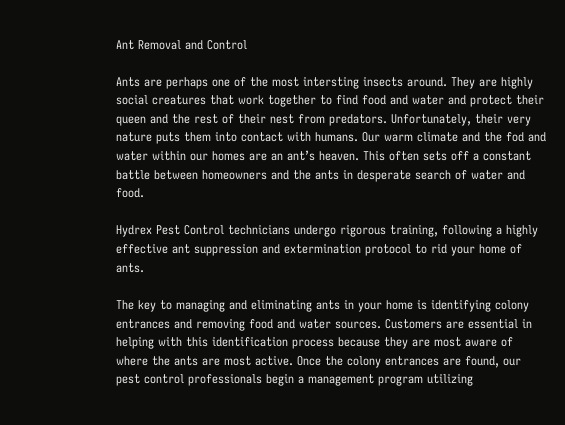Ant Removal and Control

Ants are perhaps one of the most intersting insects around. They are highly social creatures that work together to find food and water and protect their queen and the rest of their nest from predators. Unfortunately, their very nature puts them into contact with humans. Our warm climate and the fod and water within our homes are an ant’s heaven. This often sets off a constant battle between homeowners and the ants in desperate search of water and food.

Hydrex Pest Control technicians undergo rigorous training, following a highly effective ant suppression and extermination protocol to rid your home of ants.

The key to managing and eliminating ants in your home is identifying colony entrances and removing food and water sources. Customers are essential in helping with this identification process because they are most aware of where the ants are most active. Once the colony entrances are found, our pest control professionals begin a management program utilizing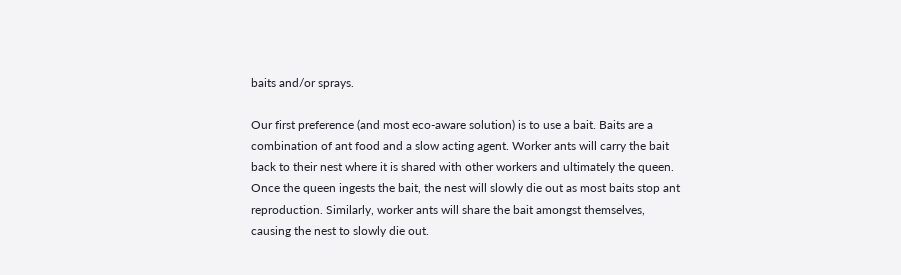baits and/or sprays.

Our first preference (and most eco-aware solution) is to use a bait. Baits are a combination of ant food and a slow acting agent. Worker ants will carry the bait back to their nest where it is shared with other workers and ultimately the queen. Once the queen ingests the bait, the nest will slowly die out as most baits stop ant reproduction. Similarly, worker ants will share the bait amongst themselves, causing the nest to slowly die out.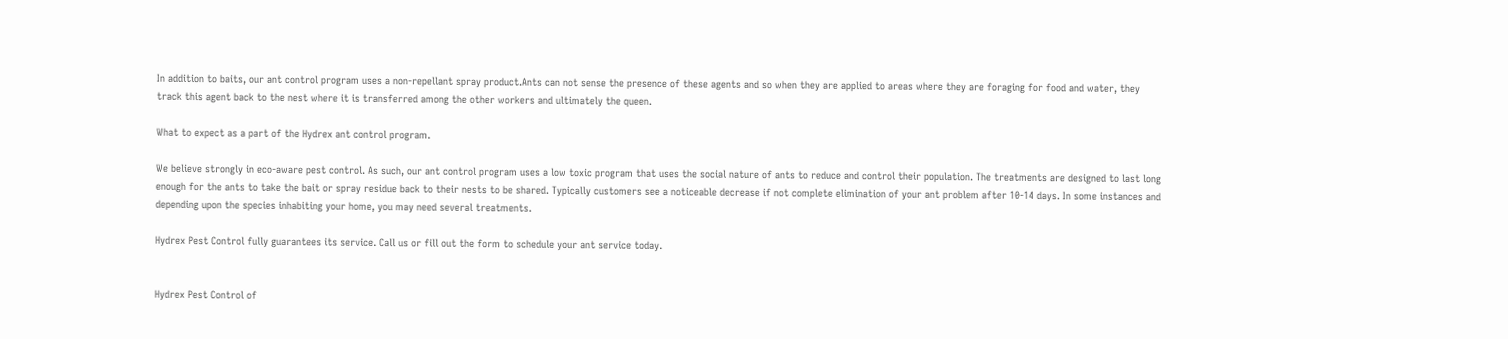In addition to baits, our ant control program uses a non-repellant spray product.Ants can not sense the presence of these agents and so when they are applied to areas where they are foraging for food and water, they track this agent back to the nest where it is transferred among the other workers and ultimately the queen.

What to expect as a part of the Hydrex ant control program.

We believe strongly in eco-aware pest control. As such, our ant control program uses a low toxic program that uses the social nature of ants to reduce and control their population. The treatments are designed to last long enough for the ants to take the bait or spray residue back to their nests to be shared. Typically customers see a noticeable decrease if not complete elimination of your ant problem after 10-14 days. In some instances and depending upon the species inhabiting your home, you may need several treatments.

Hydrex Pest Control fully guarantees its service. Call us or fill out the form to schedule your ant service today.


Hydrex Pest Control of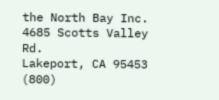the North Bay Inc.
4685 Scotts Valley Rd.
Lakeport, CA 95453
(800)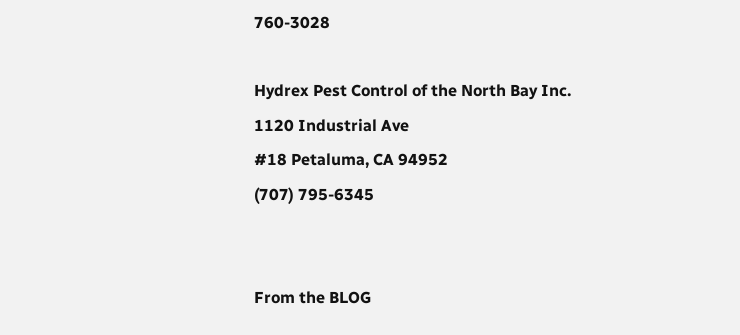760-3028

Hydrex Pest Control of the North Bay Inc.
1120 Industrial Ave
#18 Petaluma, CA 94952
(707) 795-6345


From the BLOG